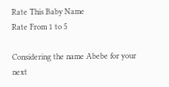Rate This Baby Name
Rate From 1 to 5

Considering the name Abebe for your next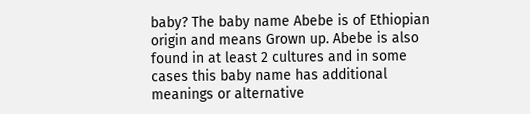baby? The baby name Abebe is of Ethiopian origin and means Grown up. Abebe is also found in at least 2 cultures and in some cases this baby name has additional meanings or alternative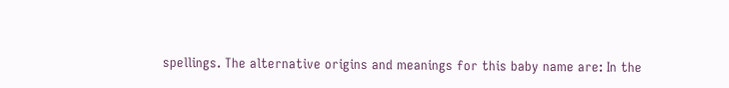spellings. The alternative origins and meanings for this baby name are: In the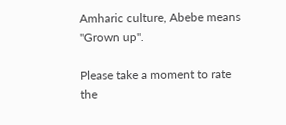Amharic culture, Abebe means "Grown up".

Please take a moment to rate the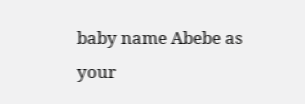baby name Abebe as your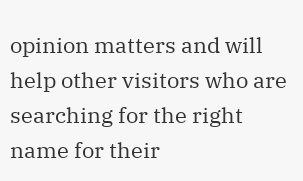opinion matters and will help other visitors who are searching for the right name for their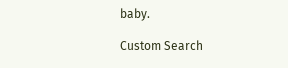baby.

Custom Search